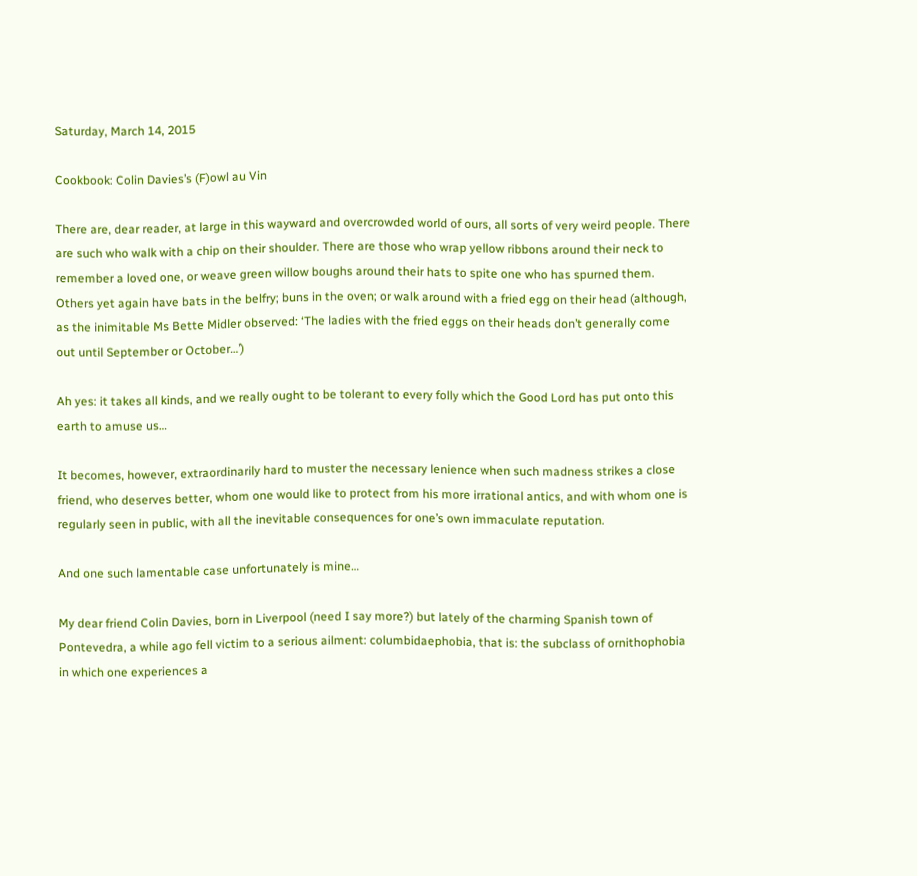Saturday, March 14, 2015

Cookbook: Colin Davies’s (F)owl au Vin

There are, dear reader, at large in this wayward and overcrowded world of ours, all sorts of very weird people. There are such who walk with a chip on their shoulder. There are those who wrap yellow ribbons around their neck to remember a loved one, or weave green willow boughs around their hats to spite one who has spurned them. Others yet again have bats in the belfry; buns in the oven; or walk around with a fried egg on their head (although, as the inimitable Ms Bette Midler observed: ‘The ladies with the fried eggs on their heads don’t generally come out until September or October…’)

Ah yes: it takes all kinds, and we really ought to be tolerant to every folly which the Good Lord has put onto this earth to amuse us…

It becomes, however, extraordinarily hard to muster the necessary lenience when such madness strikes a close friend, who deserves better, whom one would like to protect from his more irrational antics, and with whom one is regularly seen in public, with all the inevitable consequences for one’s own immaculate reputation.

And one such lamentable case unfortunately is mine…

My dear friend Colin Davies, born in Liverpool (need I say more?) but lately of the charming Spanish town of Pontevedra, a while ago fell victim to a serious ailment: columbidaephobia, that is: the subclass of ornithophobia in which one experiences a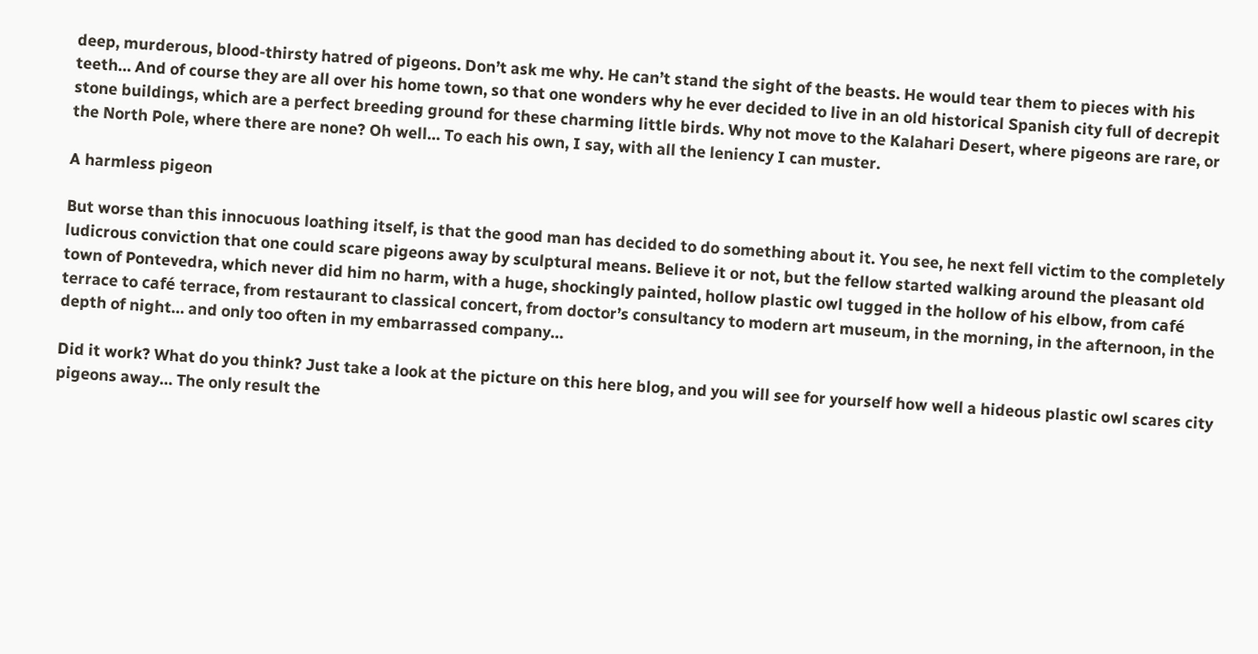deep, murderous, blood-thirsty hatred of pigeons. Don’t ask me why. He can’t stand the sight of the beasts. He would tear them to pieces with his teeth… And of course they are all over his home town, so that one wonders why he ever decided to live in an old historical Spanish city full of decrepit stone buildings, which are a perfect breeding ground for these charming little birds. Why not move to the Kalahari Desert, where pigeons are rare, or the North Pole, where there are none? Oh well… To each his own, I say, with all the leniency I can muster.

A harmless pigeon

But worse than this innocuous loathing itself, is that the good man has decided to do something about it. You see, he next fell victim to the completely ludicrous conviction that one could scare pigeons away by sculptural means. Believe it or not, but the fellow started walking around the pleasant old town of Pontevedra, which never did him no harm, with a huge, shockingly painted, hollow plastic owl tugged in the hollow of his elbow, from café terrace to café terrace, from restaurant to classical concert, from doctor’s consultancy to modern art museum, in the morning, in the afternoon, in the depth of night… and only too often in my embarrassed company…

Did it work? What do you think? Just take a look at the picture on this here blog, and you will see for yourself how well a hideous plastic owl scares city pigeons away… The only result the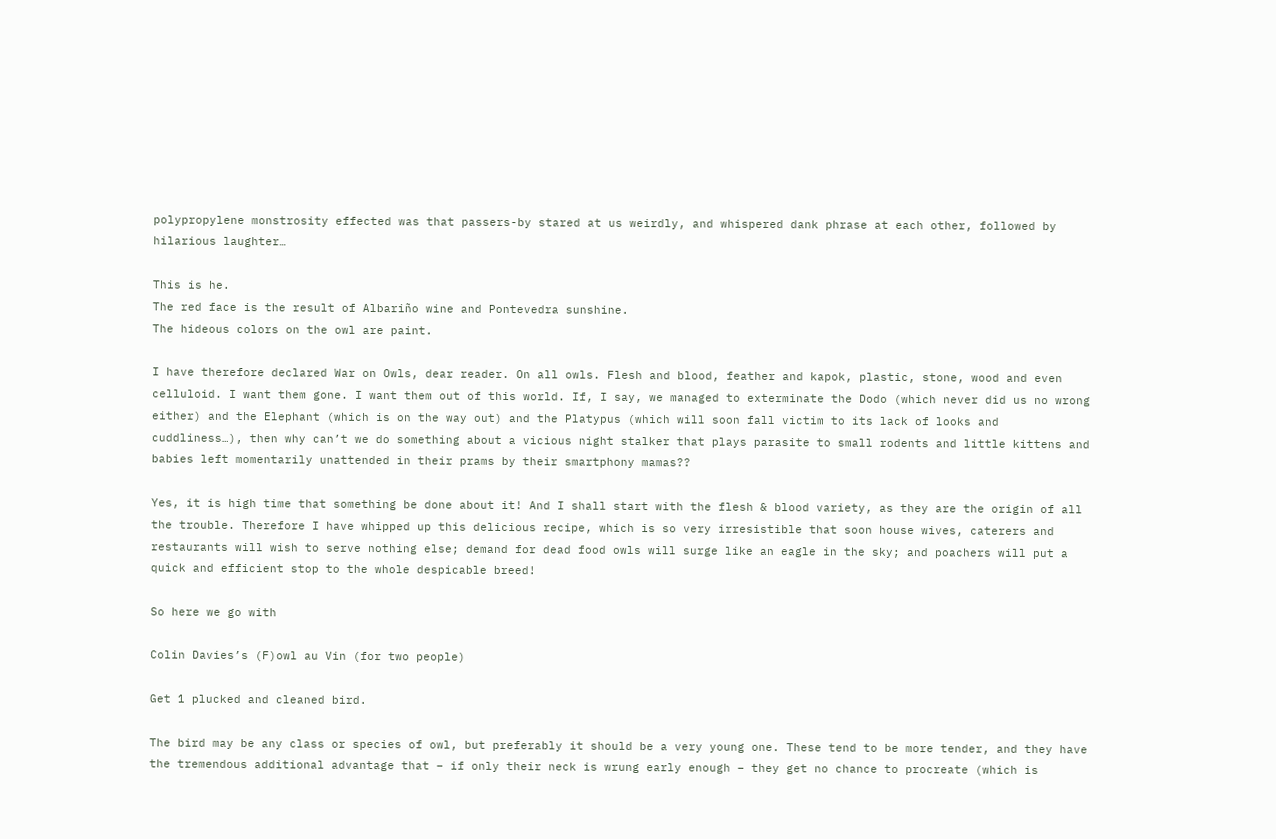polypropylene monstrosity effected was that passers-by stared at us weirdly, and whispered dank phrase at each other, followed by hilarious laughter…

This is he.
The red face is the result of Albariño wine and Pontevedra sunshine.
The hideous colors on the owl are paint.

I have therefore declared War on Owls, dear reader. On all owls. Flesh and blood, feather and kapok, plastic, stone, wood and even celluloid. I want them gone. I want them out of this world. If, I say, we managed to exterminate the Dodo (which never did us no wrong either) and the Elephant (which is on the way out) and the Platypus (which will soon fall victim to its lack of looks and cuddliness…), then why can’t we do something about a vicious night stalker that plays parasite to small rodents and little kittens and babies left momentarily unattended in their prams by their smartphony mamas??

Yes, it is high time that something be done about it! And I shall start with the flesh & blood variety, as they are the origin of all the trouble. Therefore I have whipped up this delicious recipe, which is so very irresistible that soon house wives, caterers and restaurants will wish to serve nothing else; demand for dead food owls will surge like an eagle in the sky; and poachers will put a quick and efficient stop to the whole despicable breed!

So here we go with

Colin Davies’s (F)owl au Vin (for two people)

Get 1 plucked and cleaned bird.

The bird may be any class or species of owl, but preferably it should be a very young one. These tend to be more tender, and they have the tremendous additional advantage that – if only their neck is wrung early enough – they get no chance to procreate (which is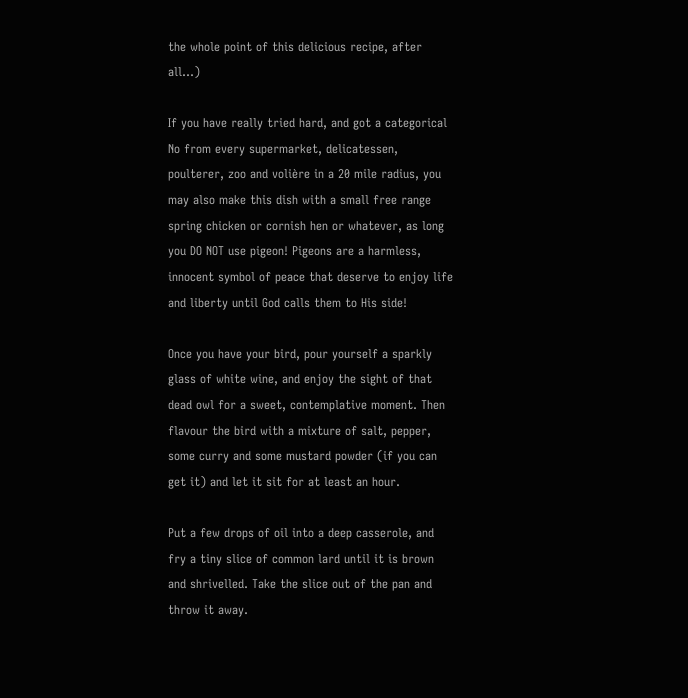the whole point of this delicious recipe, after all…)

If you have really tried hard, and got a categorical No from every supermarket, delicatessen, poulterer, zoo and volière in a 20 mile radius, you may also make this dish with a small free range spring chicken or cornish hen or whatever, as long you DO NOT use pigeon! Pigeons are a harmless, innocent symbol of peace that deserve to enjoy life and liberty until God calls them to His side!

Once you have your bird, pour yourself a sparkly glass of white wine, and enjoy the sight of that dead owl for a sweet, contemplative moment. Then flavour the bird with a mixture of salt, pepper, some curry and some mustard powder (if you can get it) and let it sit for at least an hour.

Put a few drops of oil into a deep casserole, and fry a tiny slice of common lard until it is brown and shrivelled. Take the slice out of the pan and throw it away.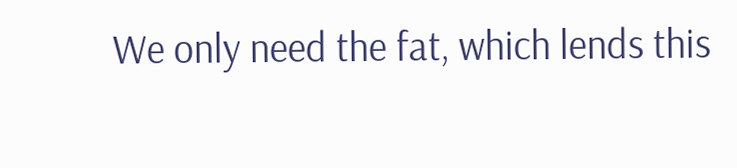We only need the fat, which lends this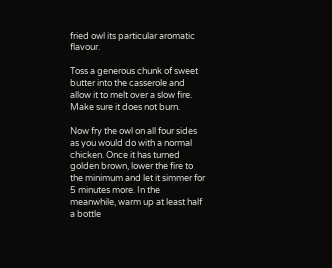fried owl its particular aromatic flavour.

Toss a generous chunk of sweet butter into the casserole and allow it to melt over a slow fire. Make sure it does not burn.

Now fry the owl on all four sides as you would do with a normal chicken. Once it has turned golden brown, lower the fire to the minimum and let it simmer for 5 minutes more. In the meanwhile, warm up at least half a bottle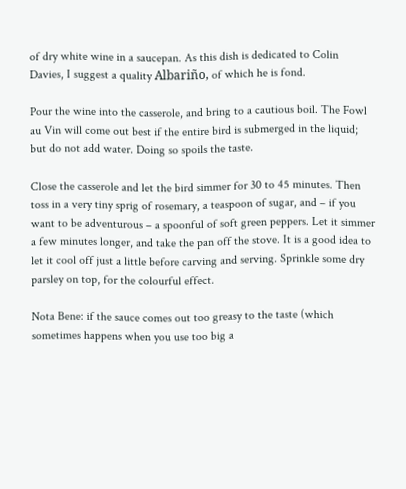of dry white wine in a saucepan. As this dish is dedicated to Colin Davies, I suggest a quality Albariño, of which he is fond.

Pour the wine into the casserole, and bring to a cautious boil. The Fowl au Vin will come out best if the entire bird is submerged in the liquid; but do not add water. Doing so spoils the taste.

Close the casserole and let the bird simmer for 30 to 45 minutes. Then toss in a very tiny sprig of rosemary, a teaspoon of sugar, and – if you want to be adventurous – a spoonful of soft green peppers. Let it simmer a few minutes longer, and take the pan off the stove. It is a good idea to let it cool off just a little before carving and serving. Sprinkle some dry parsley on top, for the colourful effect.

Nota Bene: if the sauce comes out too greasy to the taste (which sometimes happens when you use too big a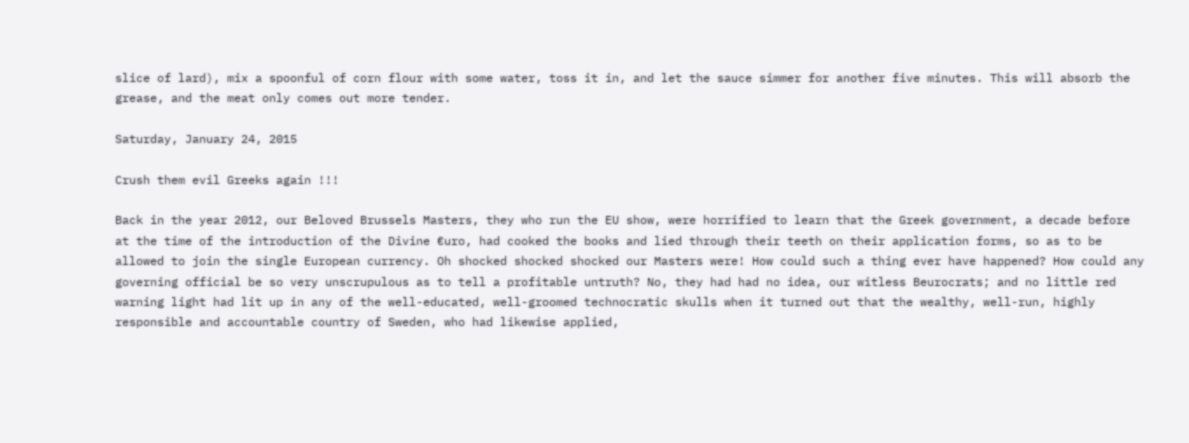slice of lard), mix a spoonful of corn flour with some water, toss it in, and let the sauce simmer for another five minutes. This will absorb the grease, and the meat only comes out more tender.

Saturday, January 24, 2015

Crush them evil Greeks again !!!

Back in the year 2012, our Beloved Brussels Masters, they who run the EU show, were horrified to learn that the Greek government, a decade before at the time of the introduction of the Divine €uro, had cooked the books and lied through their teeth on their application forms, so as to be allowed to join the single European currency. Oh shocked shocked shocked our Masters were! How could such a thing ever have happened? How could any governing official be so very unscrupulous as to tell a profitable untruth? No, they had had no idea, our witless Beurocrats; and no little red warning light had lit up in any of the well-educated, well-groomed technocratic skulls when it turned out that the wealthy, well-run, highly responsible and accountable country of Sweden, who had likewise applied,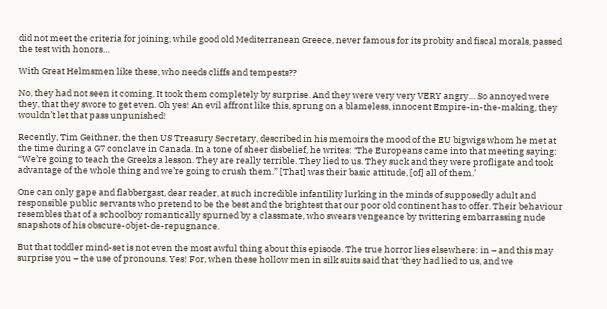did not meet the criteria for joining, while good old Mediterranean Greece, never famous for its probity and fiscal morals, passed the test with honors…

With Great Helmsmen like these, who needs cliffs and tempests??

No, they had not seen it coming. It took them completely by surprise. And they were very very VERY angry… So annoyed were they, that they swore to get even. Oh yes! An evil affront like this, sprung on a blameless, innocent Empire-in-the-making, they wouldn’t let that pass unpunished!

Recently, Tim Geithner, the then US Treasury Secretary, described in his memoirs the mood of the EU bigwigs whom he met at the time during a G7 conclave in Canada. In a tone of sheer disbelief, he writes: ‘The Europeans came into that meeting saying: “We’re going to teach the Greeks a lesson. They are really terrible. They lied to us. They suck and they were profligate and took advantage of the whole thing and we’re going to crush them.” [That] was their basic attitude, [of] all of them.’

One can only gape and flabbergast, dear reader, at such incredible infantility lurking in the minds of supposedly adult and responsible public servants who pretend to be the best and the brightest that our poor old continent has to offer. Their behaviour resembles that of a schoolboy romantically spurned by a classmate, who swears vengeance by twittering embarrassing nude snapshots of his obscure-objet-de-repugnance.

But that toddler mind-set is not even the most awful thing about this episode. The true horror lies elsewhere: in – and this may surprise you – the use of pronouns. Yes! For, when these hollow men in silk suits said that ‘they had lied to us, and we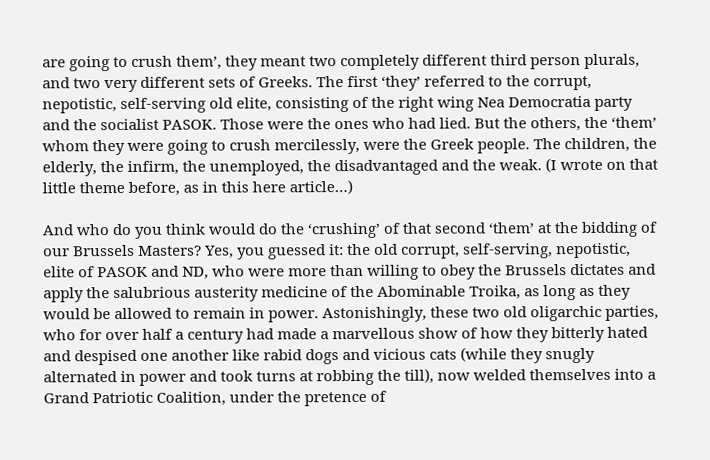are going to crush them’, they meant two completely different third person plurals, and two very different sets of Greeks. The first ‘they’ referred to the corrupt, nepotistic, self-serving old elite, consisting of the right wing Nea Democratia party and the socialist PASOK. Those were the ones who had lied. But the others, the ‘them’ whom they were going to crush mercilessly, were the Greek people. The children, the elderly, the infirm, the unemployed, the disadvantaged and the weak. (I wrote on that little theme before, as in this here article…)

And who do you think would do the ‘crushing’ of that second ‘them’ at the bidding of our Brussels Masters? Yes, you guessed it: the old corrupt, self-serving, nepotistic, elite of PASOK and ND, who were more than willing to obey the Brussels dictates and apply the salubrious austerity medicine of the Abominable Troika, as long as they would be allowed to remain in power. Astonishingly, these two old oligarchic parties, who for over half a century had made a marvellous show of how they bitterly hated and despised one another like rabid dogs and vicious cats (while they snugly alternated in power and took turns at robbing the till), now welded themselves into a Grand Patriotic Coalition, under the pretence of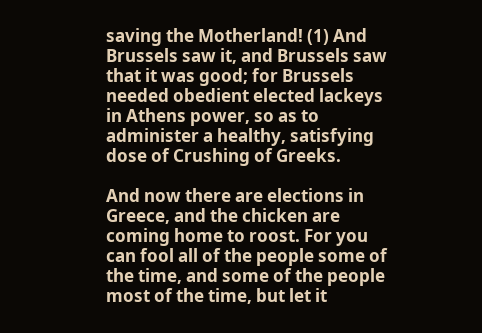saving the Motherland! (1) And Brussels saw it, and Brussels saw that it was good; for Brussels needed obedient elected lackeys in Athens power, so as to administer a healthy, satisfying dose of Crushing of Greeks.

And now there are elections in Greece, and the chicken are coming home to roost. For you can fool all of the people some of the time, and some of the people most of the time, but let it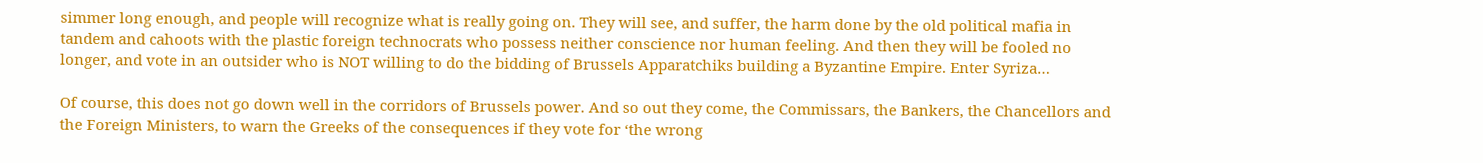simmer long enough, and people will recognize what is really going on. They will see, and suffer, the harm done by the old political mafia in tandem and cahoots with the plastic foreign technocrats who possess neither conscience nor human feeling. And then they will be fooled no longer, and vote in an outsider who is NOT willing to do the bidding of Brussels Apparatchiks building a Byzantine Empire. Enter Syriza…

Of course, this does not go down well in the corridors of Brussels power. And so out they come, the Commissars, the Bankers, the Chancellors and the Foreign Ministers, to warn the Greeks of the consequences if they vote for ‘the wrong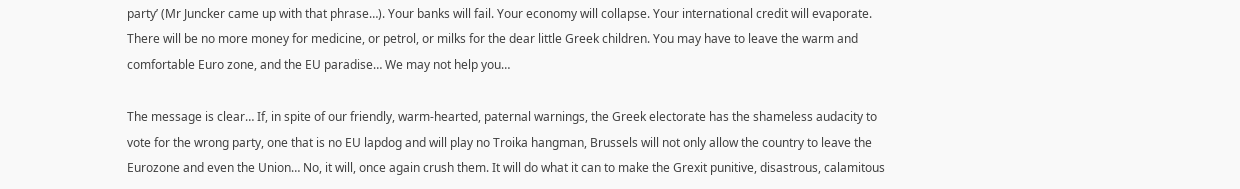party’ (Mr Juncker came up with that phrase…). Your banks will fail. Your economy will collapse. Your international credit will evaporate. There will be no more money for medicine, or petrol, or milks for the dear little Greek children. You may have to leave the warm and comfortable Euro zone, and the EU paradise… We may not help you…

The message is clear… If, in spite of our friendly, warm-hearted, paternal warnings, the Greek electorate has the shameless audacity to vote for the wrong party, one that is no EU lapdog and will play no Troika hangman, Brussels will not only allow the country to leave the Eurozone and even the Union… No, it will, once again crush them. It will do what it can to make the Grexit punitive, disastrous, calamitous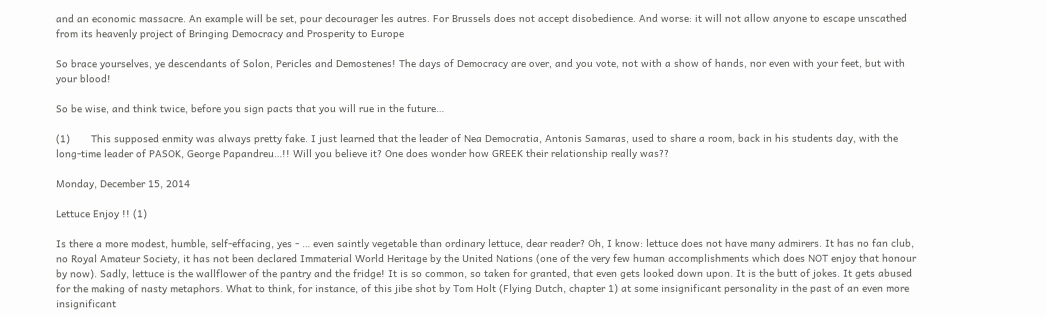and an economic massacre. An example will be set, pour decourager les autres. For Brussels does not accept disobedience. And worse: it will not allow anyone to escape unscathed from its heavenly project of Bringing Democracy and Prosperity to Europe

So brace yourselves, ye descendants of Solon, Pericles and Demostenes! The days of Democracy are over, and you vote, not with a show of hands, nor even with your feet, but with your blood!

So be wise, and think twice, before you sign pacts that you will rue in the future…

(1)       This supposed enmity was always pretty fake. I just learned that the leader of Nea Democratia, Antonis Samaras, used to share a room, back in his students day, with the long-time leader of PASOK, George Papandreu…!! Will you believe it? One does wonder how GREEK their relationship really was??

Monday, December 15, 2014

Lettuce Enjoy !! (1)

Is there a more modest, humble, self-effacing, yes - … even saintly vegetable than ordinary lettuce, dear reader? Oh, I know: lettuce does not have many admirers. It has no fan club, no Royal Amateur Society, it has not been declared Immaterial World Heritage by the United Nations (one of the very few human accomplishments which does NOT enjoy that honour by now). Sadly, lettuce is the wallflower of the pantry and the fridge! It is so common, so taken for granted, that even gets looked down upon. It is the butt of jokes. It gets abused for the making of nasty metaphors. What to think, for instance, of this jibe shot by Tom Holt (Flying Dutch, chapter 1) at some insignificant personality in the past of an even more insignificant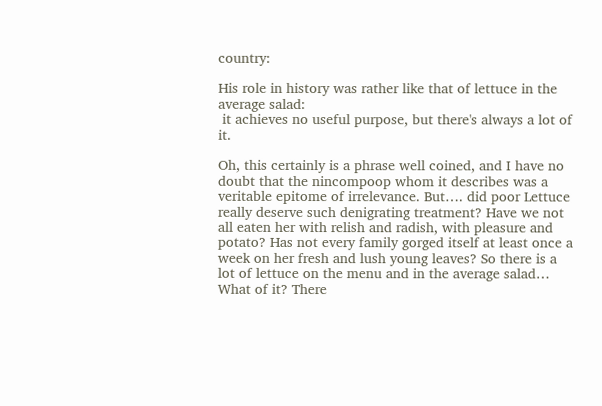country:

His role in history was rather like that of lettuce in the average salad:
 it achieves no useful purpose, but there's always a lot of it.

Oh, this certainly is a phrase well coined, and I have no doubt that the nincompoop whom it describes was a veritable epitome of irrelevance. But…. did poor Lettuce really deserve such denigrating treatment? Have we not all eaten her with relish and radish, with pleasure and potato? Has not every family gorged itself at least once a week on her fresh and lush young leaves? So there is a lot of lettuce on the menu and in the average salad… What of it? There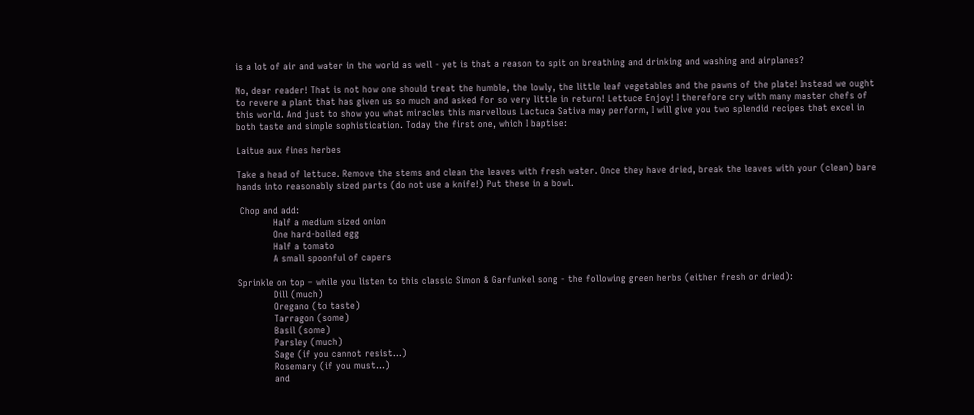is a lot of air and water in the world as well - yet is that a reason to spit on breathing and drinking and washing and airplanes?

No, dear reader! That is not how one should treat the humble, the lowly, the little leaf vegetables and the pawns of the plate! Instead we ought to revere a plant that has given us so much and asked for so very little in return! Lettuce Enjoy! I therefore cry with many master chefs of this world. And just to show you what miracles this marvellous Lactuca Sativa may perform, I will give you two splendid recipes that excel in both taste and simple sophistication. Today the first one, which I baptise:

Laitue aux fines herbes

Take a head of lettuce. Remove the stems and clean the leaves with fresh water. Once they have dried, break the leaves with your (clean) bare hands into reasonably sized parts (do not use a knife!) Put these in a bowl.

 Chop and add:
            Half a medium sized onion
            One hard-boiled egg
            Half a tomato
            A small spoonful of capers

Sprinkle on top – while you listen to this classic Simon & Garfunkel song - the following green herbs (either fresh or dried):
            Dill (much)
            Oregano (to taste)
            Tarragon (some)
            Basil (some)
            Parsley (much)
            Sage (if you cannot resist…)
            Rosemary (if you must…)
            and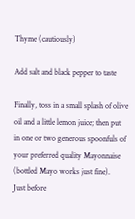Thyme (cautiously)

Add salt and black pepper to taste

Finally, toss in a small splash of olive oil and a little lemon juice; then put in one or two generous spoonfuls of your preferred quality Mayonnaise (bottled Mayo works just fine).
Just before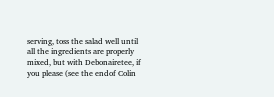serving, toss the salad well until all the ingredients are properly mixed, but with Debonairetee, if you please (see the endof Colin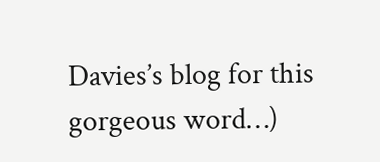Davies’s blog for this gorgeous word…)